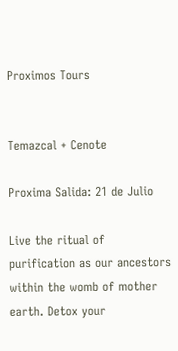Proximos Tours


Temazcal + Cenote

Proxima Salida: 21 de Julio

Live the ritual of purification as our ancestors within the womb of mother earth. Detox your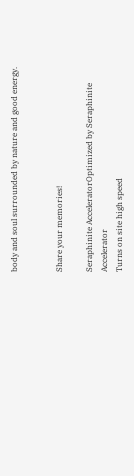body and soul surrounded by nature and good energy.


Share your memories!

Seraphinite AcceleratorOptimized by Seraphinite Accelerator
Turns on site high speed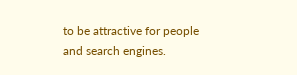to be attractive for people and search engines.